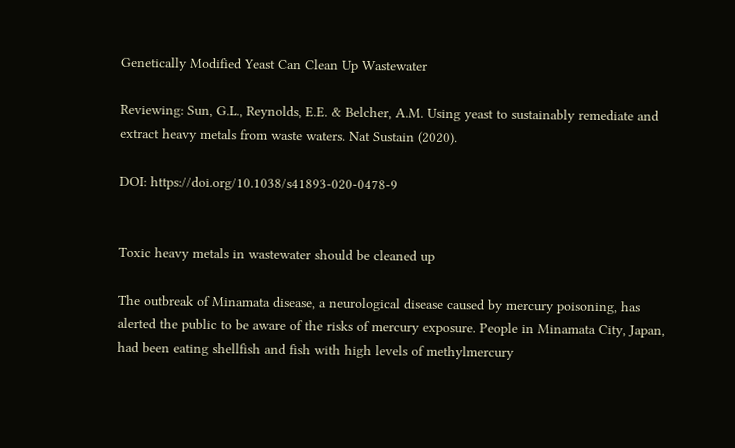Genetically Modified Yeast Can Clean Up Wastewater

Reviewing: Sun, G.L., Reynolds, E.E. & Belcher, A.M. Using yeast to sustainably remediate and extract heavy metals from waste waters. Nat Sustain (2020).

DOI: https://doi.org/10.1038/s41893-020-0478-9


Toxic heavy metals in wastewater should be cleaned up

The outbreak of Minamata disease, a neurological disease caused by mercury poisoning, has alerted the public to be aware of the risks of mercury exposure. People in Minamata City, Japan, had been eating shellfish and fish with high levels of methylmercury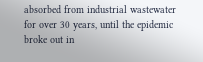absorbed from industrial wastewater for over 30 years, until the epidemic broke out in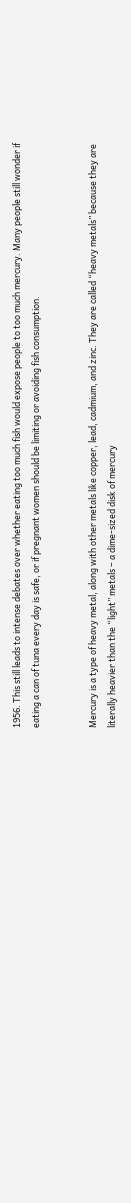1956. This still leads to intense debates over whether eating too much fish would expose people to too much mercury. Many people still wonder if eating a can of tuna every day is safe, or if pregnant women should be limiting or avoiding fish consumption.


Mercury is a type of heavy metal, along with other metals like copper, lead, cadmium, and zinc. They are called “heavy metals” because they are literally heavier than the “light” metals – a dime-sized disk of mercury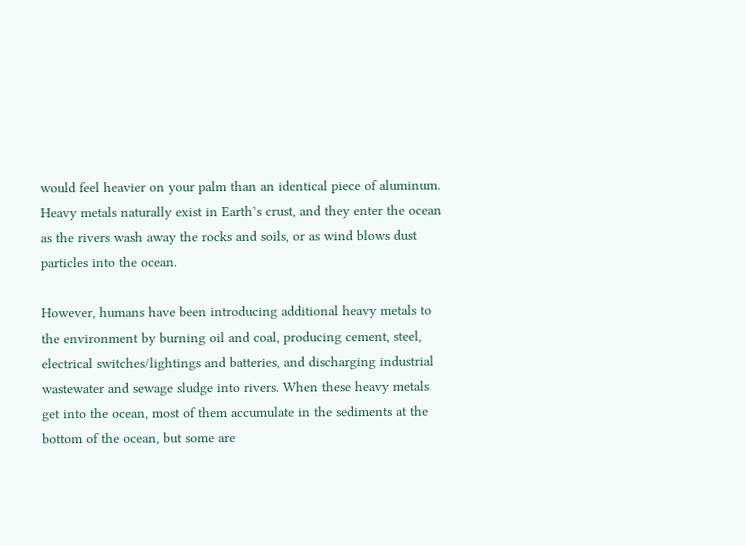would feel heavier on your palm than an identical piece of aluminum. Heavy metals naturally exist in Earth’s crust, and they enter the ocean as the rivers wash away the rocks and soils, or as wind blows dust particles into the ocean.

However, humans have been introducing additional heavy metals to the environment by burning oil and coal, producing cement, steel, electrical switches/lightings and batteries, and discharging industrial wastewater and sewage sludge into rivers. When these heavy metals get into the ocean, most of them accumulate in the sediments at the bottom of the ocean, but some are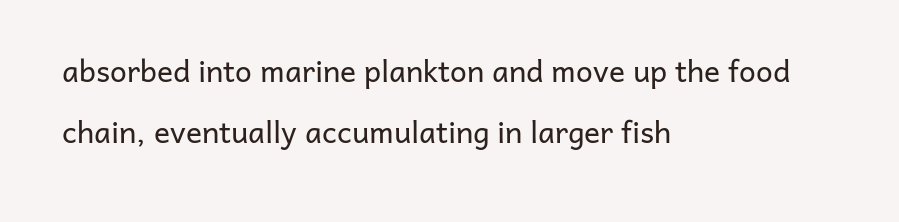absorbed into marine plankton and move up the food chain, eventually accumulating in larger fish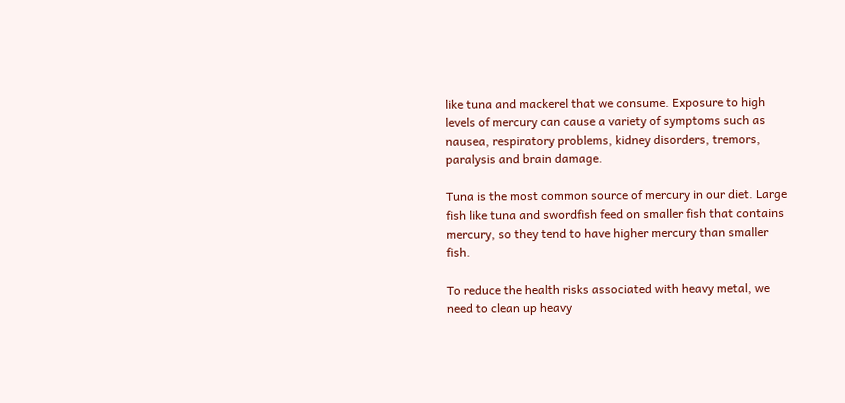like tuna and mackerel that we consume. Exposure to high levels of mercury can cause a variety of symptoms such as nausea, respiratory problems, kidney disorders, tremors, paralysis and brain damage.

Tuna is the most common source of mercury in our diet. Large fish like tuna and swordfish feed on smaller fish that contains mercury, so they tend to have higher mercury than smaller fish.

To reduce the health risks associated with heavy metal, we need to clean up heavy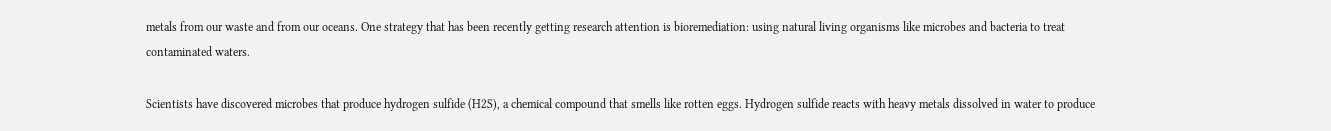metals from our waste and from our oceans. One strategy that has been recently getting research attention is bioremediation: using natural living organisms like microbes and bacteria to treat contaminated waters.

Scientists have discovered microbes that produce hydrogen sulfide (H2S), a chemical compound that smells like rotten eggs. Hydrogen sulfide reacts with heavy metals dissolved in water to produce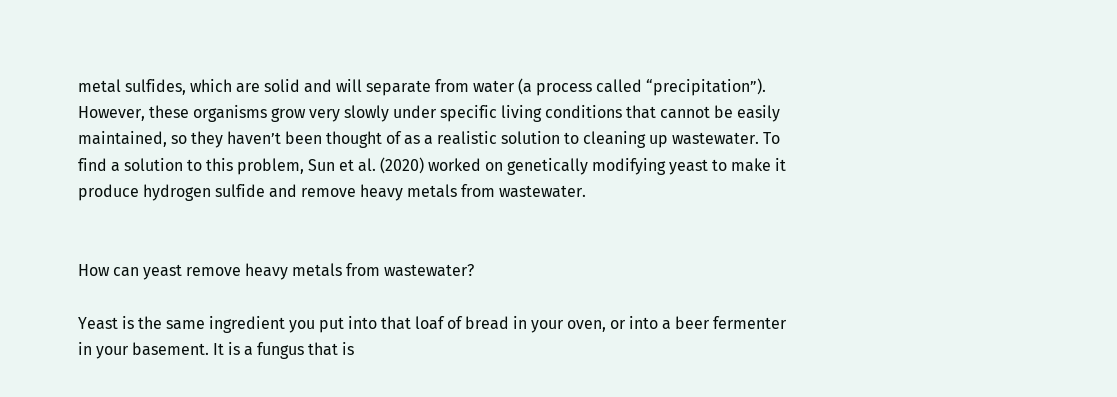metal sulfides, which are solid and will separate from water (a process called “precipitation”). However, these organisms grow very slowly under specific living conditions that cannot be easily maintained, so they haven’t been thought of as a realistic solution to cleaning up wastewater. To find a solution to this problem, Sun et al. (2020) worked on genetically modifying yeast to make it produce hydrogen sulfide and remove heavy metals from wastewater.


How can yeast remove heavy metals from wastewater?

Yeast is the same ingredient you put into that loaf of bread in your oven, or into a beer fermenter in your basement. It is a fungus that is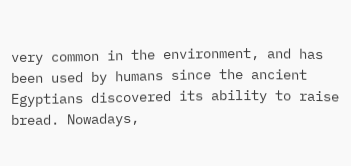very common in the environment, and has been used by humans since the ancient Egyptians discovered its ability to raise bread. Nowadays,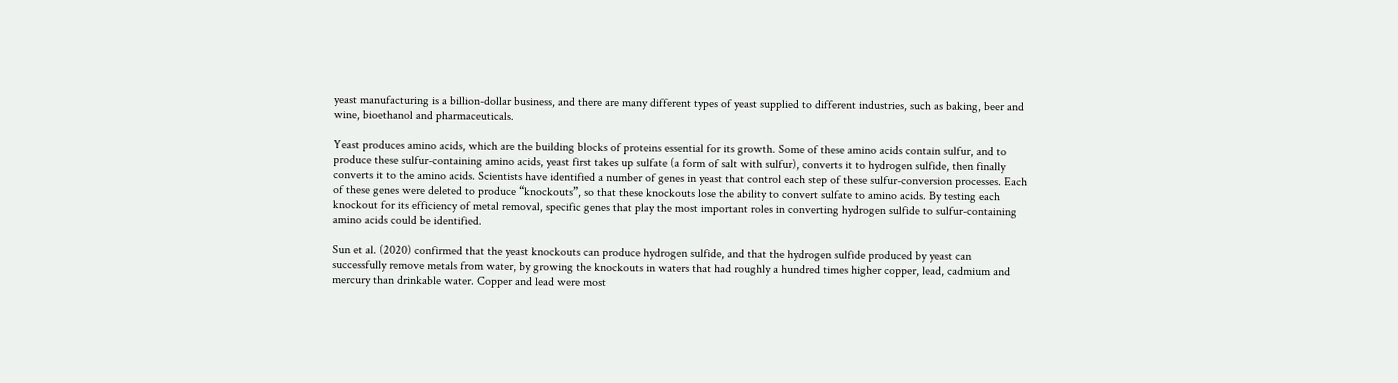yeast manufacturing is a billion-dollar business, and there are many different types of yeast supplied to different industries, such as baking, beer and wine, bioethanol and pharmaceuticals.

Yeast produces amino acids, which are the building blocks of proteins essential for its growth. Some of these amino acids contain sulfur, and to produce these sulfur-containing amino acids, yeast first takes up sulfate (a form of salt with sulfur), converts it to hydrogen sulfide, then finally converts it to the amino acids. Scientists have identified a number of genes in yeast that control each step of these sulfur-conversion processes. Each of these genes were deleted to produce “knockouts”, so that these knockouts lose the ability to convert sulfate to amino acids. By testing each knockout for its efficiency of metal removal, specific genes that play the most important roles in converting hydrogen sulfide to sulfur-containing amino acids could be identified.

Sun et al. (2020) confirmed that the yeast knockouts can produce hydrogen sulfide, and that the hydrogen sulfide produced by yeast can successfully remove metals from water, by growing the knockouts in waters that had roughly a hundred times higher copper, lead, cadmium and mercury than drinkable water. Copper and lead were most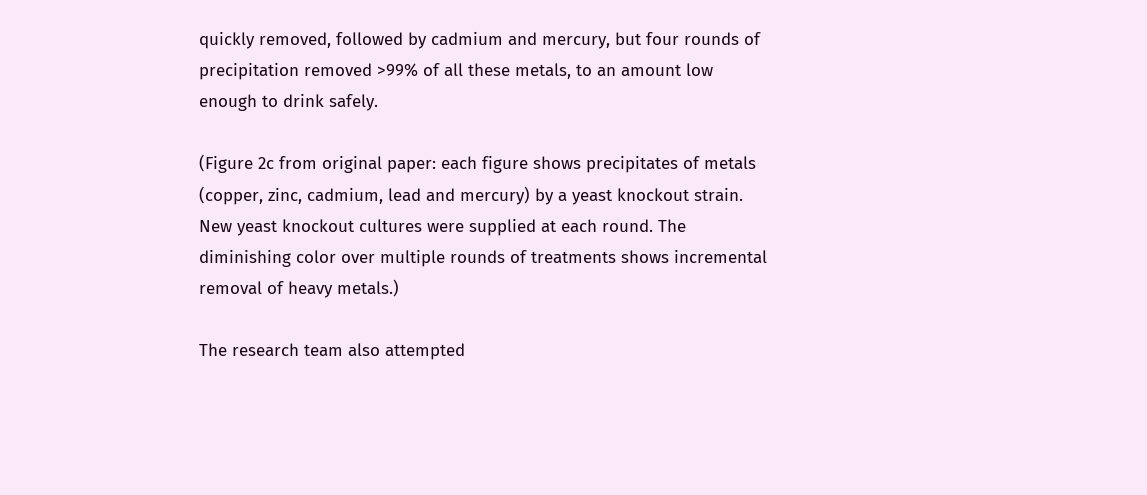quickly removed, followed by cadmium and mercury, but four rounds of precipitation removed >99% of all these metals, to an amount low enough to drink safely.

(Figure 2c from original paper: each figure shows precipitates of metals (copper, zinc, cadmium, lead and mercury) by a yeast knockout strain. New yeast knockout cultures were supplied at each round. The diminishing color over multiple rounds of treatments shows incremental removal of heavy metals.)

The research team also attempted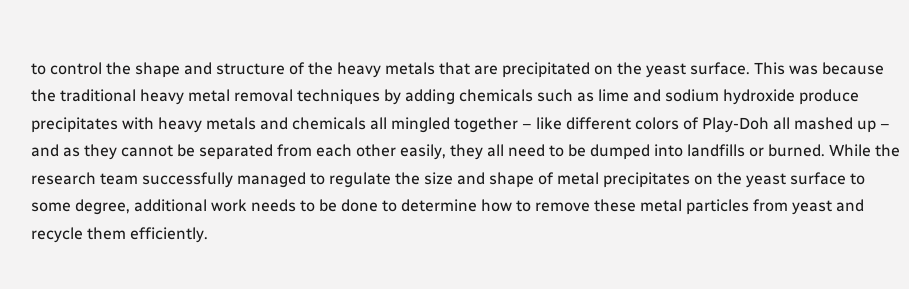to control the shape and structure of the heavy metals that are precipitated on the yeast surface. This was because the traditional heavy metal removal techniques by adding chemicals such as lime and sodium hydroxide produce precipitates with heavy metals and chemicals all mingled together – like different colors of Play-Doh all mashed up – and as they cannot be separated from each other easily, they all need to be dumped into landfills or burned. While the research team successfully managed to regulate the size and shape of metal precipitates on the yeast surface to some degree, additional work needs to be done to determine how to remove these metal particles from yeast and recycle them efficiently.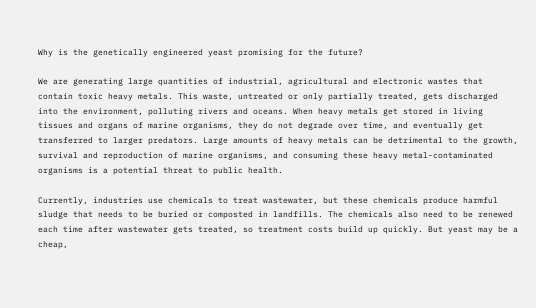Why is the genetically engineered yeast promising for the future?

We are generating large quantities of industrial, agricultural and electronic wastes that contain toxic heavy metals. This waste, untreated or only partially treated, gets discharged into the environment, polluting rivers and oceans. When heavy metals get stored in living tissues and organs of marine organisms, they do not degrade over time, and eventually get transferred to larger predators. Large amounts of heavy metals can be detrimental to the growth, survival and reproduction of marine organisms, and consuming these heavy metal-contaminated organisms is a potential threat to public health.

Currently, industries use chemicals to treat wastewater, but these chemicals produce harmful sludge that needs to be buried or composted in landfills. The chemicals also need to be renewed each time after wastewater gets treated, so treatment costs build up quickly. But yeast may be a cheap,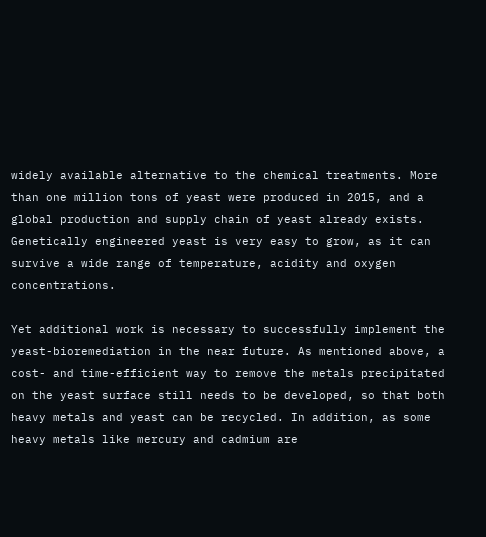widely available alternative to the chemical treatments. More than one million tons of yeast were produced in 2015, and a global production and supply chain of yeast already exists. Genetically engineered yeast is very easy to grow, as it can survive a wide range of temperature, acidity and oxygen concentrations.

Yet additional work is necessary to successfully implement the yeast-bioremediation in the near future. As mentioned above, a cost- and time-efficient way to remove the metals precipitated on the yeast surface still needs to be developed, so that both heavy metals and yeast can be recycled. In addition, as some heavy metals like mercury and cadmium are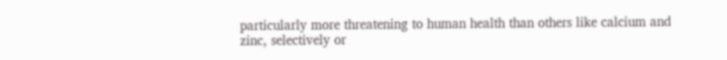particularly more threatening to human health than others like calcium and zinc, selectively or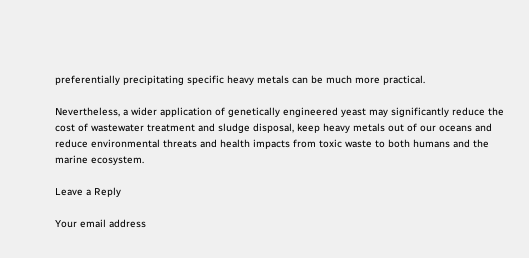preferentially precipitating specific heavy metals can be much more practical.

Nevertheless, a wider application of genetically engineered yeast may significantly reduce the cost of wastewater treatment and sludge disposal, keep heavy metals out of our oceans and reduce environmental threats and health impacts from toxic waste to both humans and the marine ecosystem.

Leave a Reply

Your email address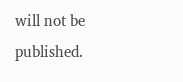will not be published.